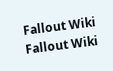Fallout Wiki
Fallout Wiki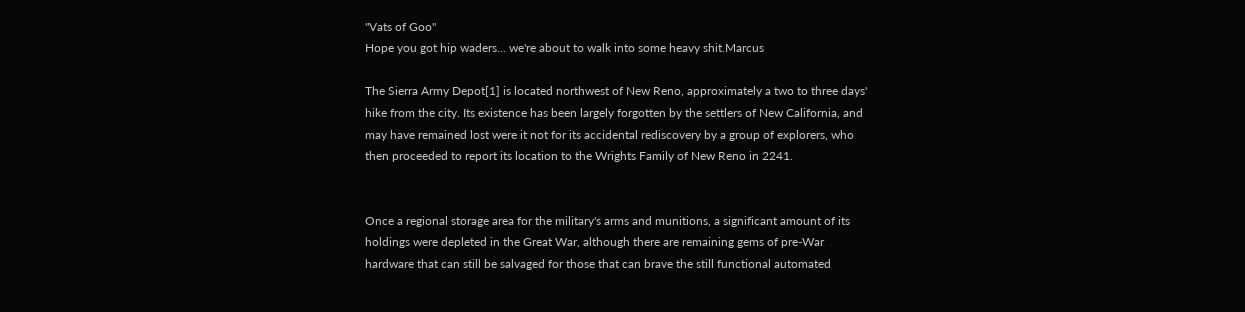"Vats of Goo"
Hope you got hip waders... we're about to walk into some heavy shit.Marcus

The Sierra Army Depot[1] is located northwest of New Reno, approximately a two to three days' hike from the city. Its existence has been largely forgotten by the settlers of New California, and may have remained lost were it not for its accidental rediscovery by a group of explorers, who then proceeded to report its location to the Wrights Family of New Reno in 2241.


Once a regional storage area for the military's arms and munitions, a significant amount of its holdings were depleted in the Great War, although there are remaining gems of pre-War hardware that can still be salvaged for those that can brave the still functional automated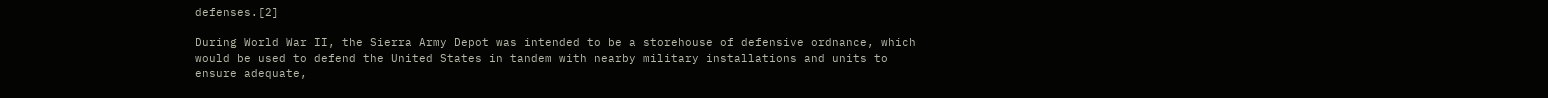defenses.[2]

During World War II, the Sierra Army Depot was intended to be a storehouse of defensive ordnance, which would be used to defend the United States in tandem with nearby military installations and units to ensure adequate,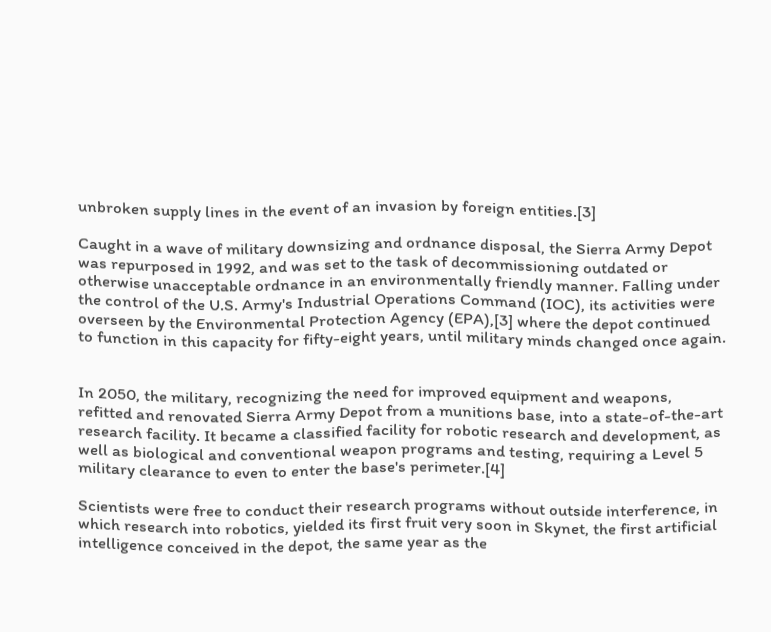unbroken supply lines in the event of an invasion by foreign entities.[3]

Caught in a wave of military downsizing and ordnance disposal, the Sierra Army Depot was repurposed in 1992, and was set to the task of decommissioning outdated or otherwise unacceptable ordnance in an environmentally friendly manner. Falling under the control of the U.S. Army's Industrial Operations Command (IOC), its activities were overseen by the Environmental Protection Agency (EPA),[3] where the depot continued to function in this capacity for fifty-eight years, until military minds changed once again.


In 2050, the military, recognizing the need for improved equipment and weapons, refitted and renovated Sierra Army Depot from a munitions base, into a state-of-the-art research facility. It became a classified facility for robotic research and development, as well as biological and conventional weapon programs and testing, requiring a Level 5 military clearance to even to enter the base's perimeter.[4]

Scientists were free to conduct their research programs without outside interference, in which research into robotics, yielded its first fruit very soon in Skynet, the first artificial intelligence conceived in the depot, the same year as the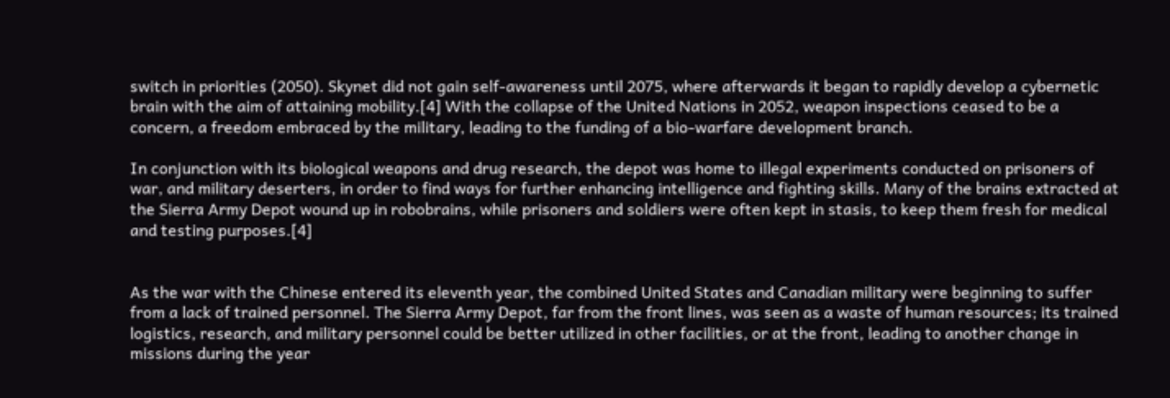switch in priorities (2050). Skynet did not gain self-awareness until 2075, where afterwards it began to rapidly develop a cybernetic brain with the aim of attaining mobility.[4] With the collapse of the United Nations in 2052, weapon inspections ceased to be a concern, a freedom embraced by the military, leading to the funding of a bio-warfare development branch.

In conjunction with its biological weapons and drug research, the depot was home to illegal experiments conducted on prisoners of war, and military deserters, in order to find ways for further enhancing intelligence and fighting skills. Many of the brains extracted at the Sierra Army Depot wound up in robobrains, while prisoners and soldiers were often kept in stasis, to keep them fresh for medical and testing purposes.[4]


As the war with the Chinese entered its eleventh year, the combined United States and Canadian military were beginning to suffer from a lack of trained personnel. The Sierra Army Depot, far from the front lines, was seen as a waste of human resources; its trained logistics, research, and military personnel could be better utilized in other facilities, or at the front, leading to another change in missions during the year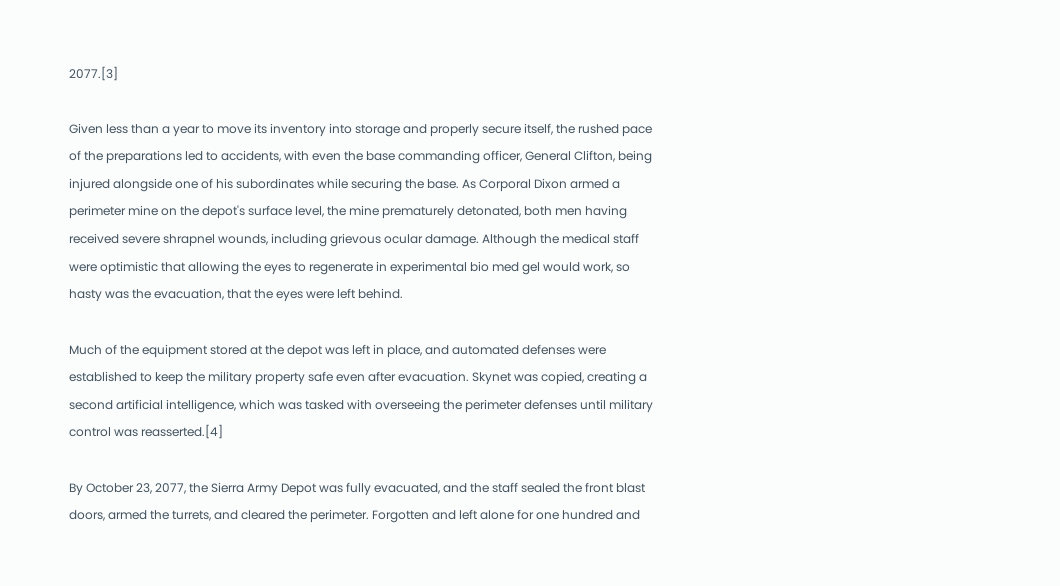2077.[3]

Given less than a year to move its inventory into storage and properly secure itself, the rushed pace of the preparations led to accidents, with even the base commanding officer, General Clifton, being injured alongside one of his subordinates while securing the base. As Corporal Dixon armed a perimeter mine on the depot's surface level, the mine prematurely detonated, both men having received severe shrapnel wounds, including grievous ocular damage. Although the medical staff were optimistic that allowing the eyes to regenerate in experimental bio med gel would work, so hasty was the evacuation, that the eyes were left behind.

Much of the equipment stored at the depot was left in place, and automated defenses were established to keep the military property safe even after evacuation. Skynet was copied, creating a second artificial intelligence, which was tasked with overseeing the perimeter defenses until military control was reasserted.[4]

By October 23, 2077, the Sierra Army Depot was fully evacuated, and the staff sealed the front blast doors, armed the turrets, and cleared the perimeter. Forgotten and left alone for one hundred and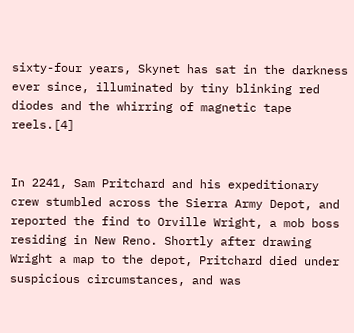sixty-four years, Skynet has sat in the darkness ever since, illuminated by tiny blinking red diodes and the whirring of magnetic tape reels.[4]


In 2241, Sam Pritchard and his expeditionary crew stumbled across the Sierra Army Depot, and reported the find to Orville Wright, a mob boss residing in New Reno. Shortly after drawing Wright a map to the depot, Pritchard died under suspicious circumstances, and was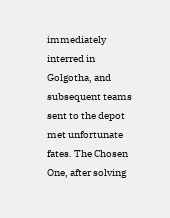immediately interred in Golgotha, and subsequent teams sent to the depot met unfortunate fates. The Chosen One, after solving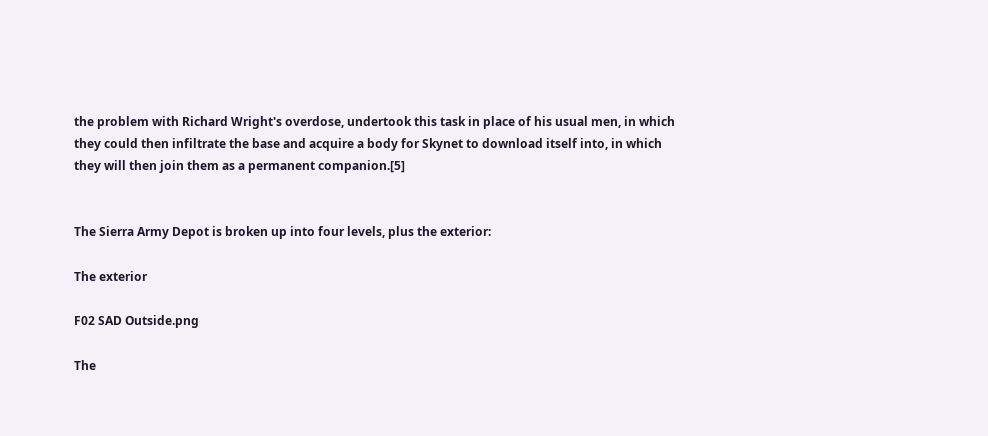the problem with Richard Wright's overdose, undertook this task in place of his usual men, in which they could then infiltrate the base and acquire a body for Skynet to download itself into, in which they will then join them as a permanent companion.[5]


The Sierra Army Depot is broken up into four levels, plus the exterior:

The exterior

F02 SAD Outside.png

The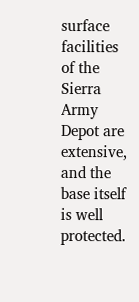surface facilities of the Sierra Army Depot are extensive, and the base itself is well protected.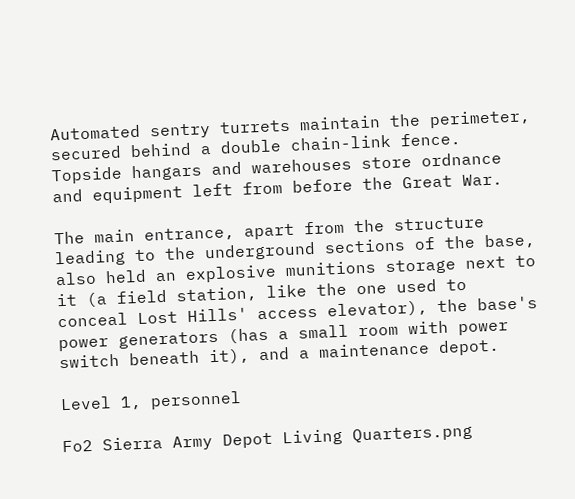Automated sentry turrets maintain the perimeter, secured behind a double chain-link fence. Topside hangars and warehouses store ordnance and equipment left from before the Great War.

The main entrance, apart from the structure leading to the underground sections of the base, also held an explosive munitions storage next to it (a field station, like the one used to conceal Lost Hills' access elevator), the base's power generators (has a small room with power switch beneath it), and a maintenance depot.

Level 1, personnel

Fo2 Sierra Army Depot Living Quarters.png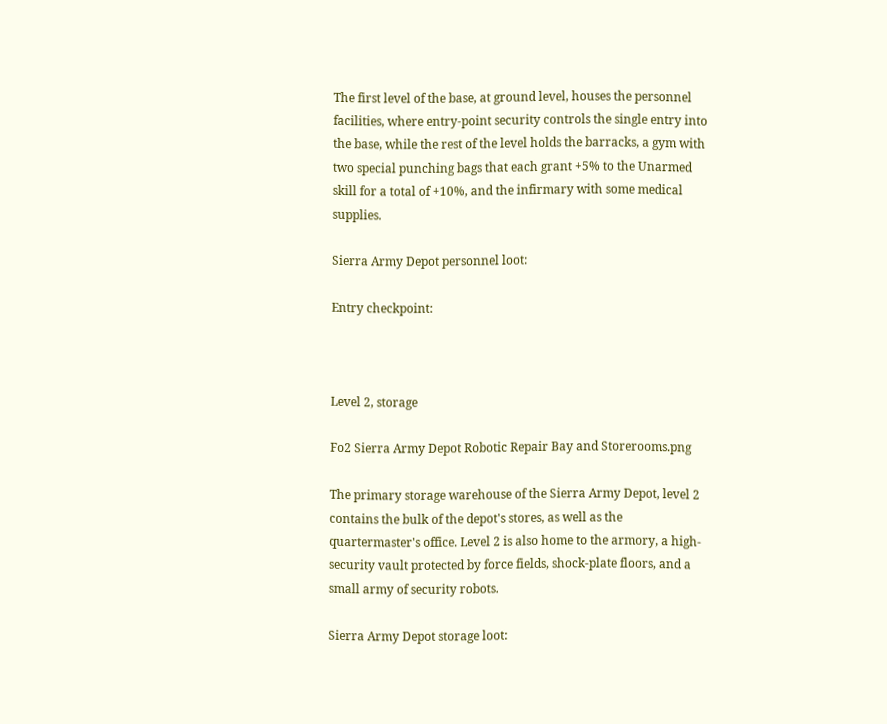The first level of the base, at ground level, houses the personnel facilities, where entry-point security controls the single entry into the base, while the rest of the level holds the barracks, a gym with two special punching bags that each grant +5% to the Unarmed skill for a total of +10%, and the infirmary with some medical supplies.

Sierra Army Depot personnel loot:

Entry checkpoint:



Level 2, storage

Fo2 Sierra Army Depot Robotic Repair Bay and Storerooms.png

The primary storage warehouse of the Sierra Army Depot, level 2 contains the bulk of the depot's stores, as well as the quartermaster's office. Level 2 is also home to the armory, a high-security vault protected by force fields, shock-plate floors, and a small army of security robots.

Sierra Army Depot storage loot: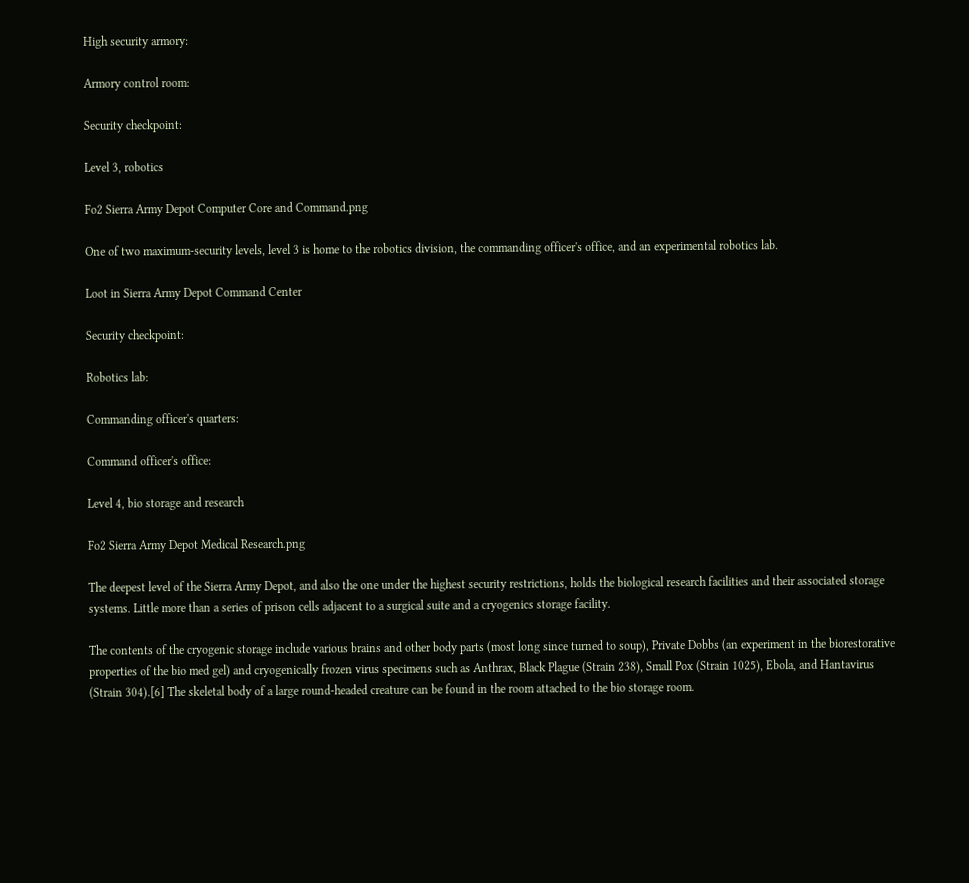High security armory:

Armory control room:

Security checkpoint:

Level 3, robotics

Fo2 Sierra Army Depot Computer Core and Command.png

One of two maximum-security levels, level 3 is home to the robotics division, the commanding officer's office, and an experimental robotics lab.

Loot in Sierra Army Depot Command Center

Security checkpoint:

Robotics lab:

Commanding officer's quarters:

Command officer's office:

Level 4, bio storage and research

Fo2 Sierra Army Depot Medical Research.png

The deepest level of the Sierra Army Depot, and also the one under the highest security restrictions, holds the biological research facilities and their associated storage systems. Little more than a series of prison cells adjacent to a surgical suite and a cryogenics storage facility.

The contents of the cryogenic storage include various brains and other body parts (most long since turned to soup), Private Dobbs (an experiment in the biorestorative properties of the bio med gel) and cryogenically frozen virus specimens such as Anthrax, Black Plague (Strain 238), Small Pox (Strain 1025), Ebola, and Hantavirus (Strain 304).[6] The skeletal body of a large round-headed creature can be found in the room attached to the bio storage room.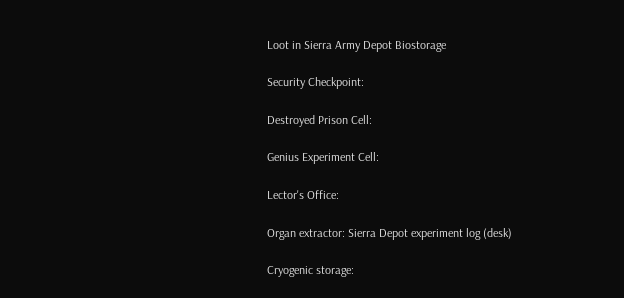Loot in Sierra Army Depot Biostorage

Security Checkpoint:

Destroyed Prison Cell:

Genius Experiment Cell:

Lector's Office:

Organ extractor: Sierra Depot experiment log (desk)

Cryogenic storage: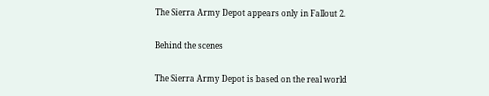The Sierra Army Depot appears only in Fallout 2.

Behind the scenes

The Sierra Army Depot is based on the real world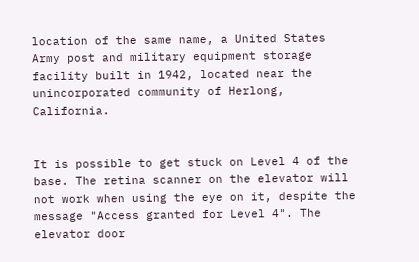location of the same name, a United States Army post and military equipment storage facility built in 1942, located near the unincorporated community of Herlong, California.


It is possible to get stuck on Level 4 of the base. The retina scanner on the elevator will not work when using the eye on it, despite the message "Access granted for Level 4". The elevator door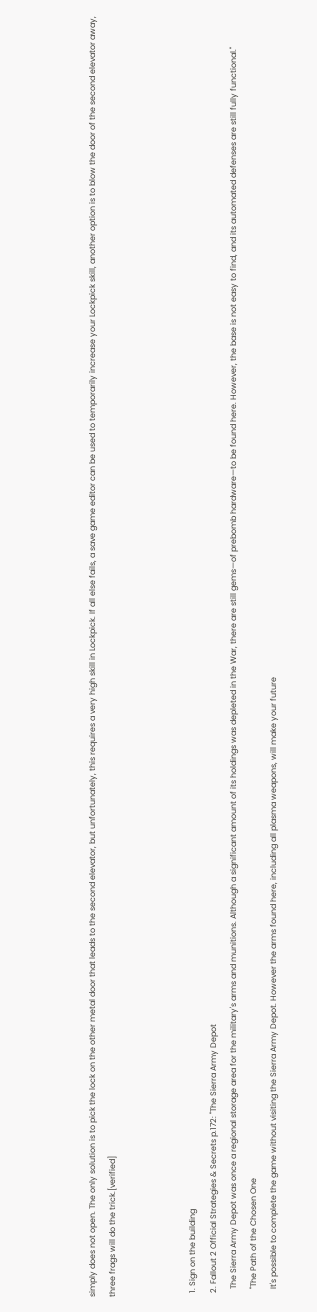simply does not open. The only solution is to pick the lock on the other metal door that leads to the second elevator, but unfortunately, this requires a very high skill in Lockpick. If all else fails, a save game editor can be used to temporarily increase your Lockpick skill, another option is to blow the door of the second elevator away, three frags will do the trick.[verified]



  1. Sign on the building
  2. Fallout 2 Official Strategies & Secrets p.172: "The Sierra Army Depot
    The Sierra Army Depot was once a regional storage area for the military's arms and munitions. Although a significant amount of its holdings was depleted in the War, there are still gems—of prebomb hardware—to be found here. However, the base is not easy to find, and its automated defenses are still fully functional."
    "The Path of the Chosen One
    It's possible to complete the game without visiting the Sierra Army Depot. However the arms found here, including all plasma weapons, will make your future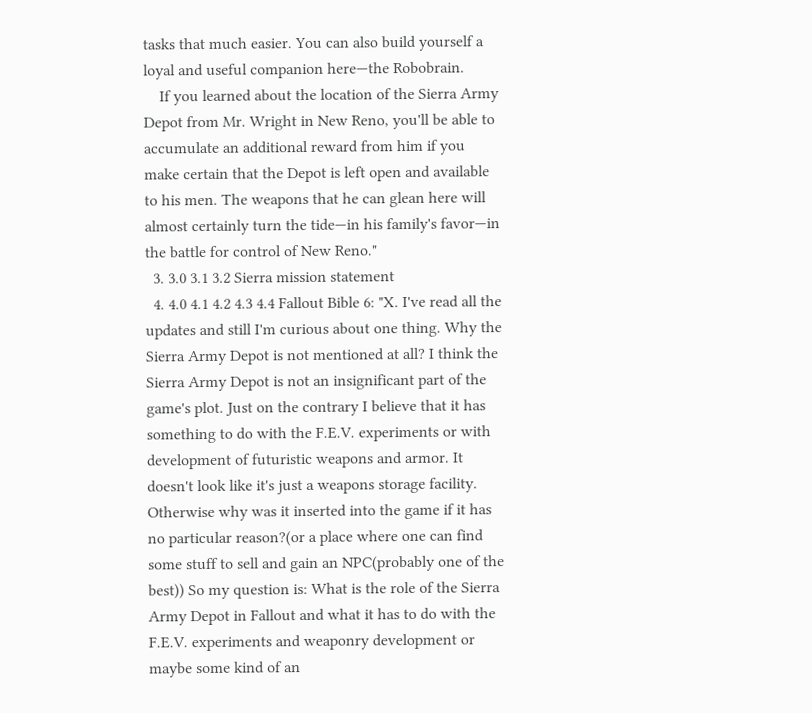tasks that much easier. You can also build yourself a loyal and useful companion here—the Robobrain.
    If you learned about the location of the Sierra Army Depot from Mr. Wright in New Reno, you'll be able to accumulate an additional reward from him if you make certain that the Depot is left open and available to his men. The weapons that he can glean here will almost certainly turn the tide—in his family's favor—in the battle for control of New Reno."
  3. 3.0 3.1 3.2 Sierra mission statement
  4. 4.0 4.1 4.2 4.3 4.4 Fallout Bible 6: "X. I've read all the updates and still I'm curious about one thing. Why the Sierra Army Depot is not mentioned at all? I think the Sierra Army Depot is not an insignificant part of the game's plot. Just on the contrary I believe that it has something to do with the F.E.V. experiments or with development of futuristic weapons and armor. It doesn't look like it's just a weapons storage facility. Otherwise why was it inserted into the game if it has no particular reason?(or a place where one can find some stuff to sell and gain an NPC(probably one of the best)) So my question is: What is the role of the Sierra Army Depot in Fallout and what it has to do with the F.E.V. experiments and weaponry development or maybe some kind of an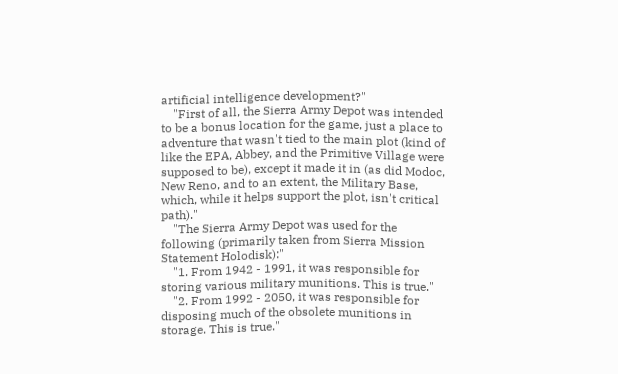artificial intelligence development?"
    "First of all, the Sierra Army Depot was intended to be a bonus location for the game, just a place to adventure that wasn't tied to the main plot (kind of like the EPA, Abbey, and the Primitive Village were supposed to be), except it made it in (as did Modoc, New Reno, and to an extent, the Military Base, which, while it helps support the plot, isn't critical path)."
    "The Sierra Army Depot was used for the following (primarily taken from Sierra Mission Statement Holodisk):"
    "1. From 1942 - 1991, it was responsible for storing various military munitions. This is true."
    "2. From 1992 - 2050, it was responsible for disposing much of the obsolete munitions in storage. This is true."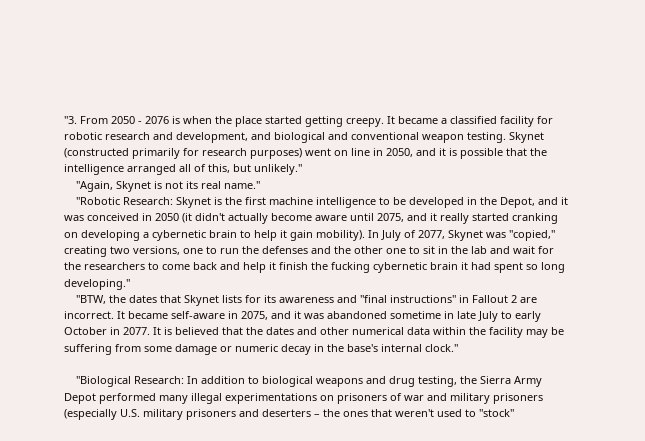"3. From 2050 - 2076 is when the place started getting creepy. It became a classified facility for robotic research and development, and biological and conventional weapon testing. Skynet (constructed primarily for research purposes) went on line in 2050, and it is possible that the intelligence arranged all of this, but unlikely."
    "Again, Skynet is not its real name."
    "Robotic Research: Skynet is the first machine intelligence to be developed in the Depot, and it was conceived in 2050 (it didn't actually become aware until 2075, and it really started cranking on developing a cybernetic brain to help it gain mobility). In July of 2077, Skynet was "copied," creating two versions, one to run the defenses and the other one to sit in the lab and wait for the researchers to come back and help it finish the fucking cybernetic brain it had spent so long developing."
    "BTW, the dates that Skynet lists for its awareness and "final instructions" in Fallout 2 are incorrect. It became self-aware in 2075, and it was abandoned sometime in late July to early October in 2077. It is believed that the dates and other numerical data within the facility may be suffering from some damage or numeric decay in the base's internal clock."

    "Biological Research: In addition to biological weapons and drug testing, the Sierra Army Depot performed many illegal experimentations on prisoners of war and military prisoners (especially U.S. military prisoners and deserters – the ones that weren't used to "stock"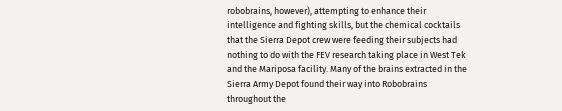robobrains, however), attempting to enhance their intelligence and fighting skills, but the chemical cocktails that the Sierra Depot crew were feeding their subjects had nothing to do with the FEV research taking place in West Tek and the Mariposa facility. Many of the brains extracted in the Sierra Army Depot found their way into Robobrains throughout the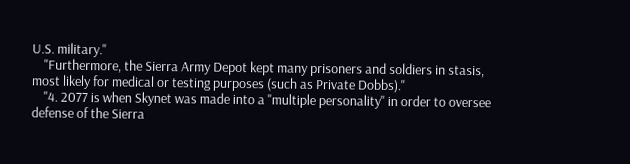U.S. military."
    "Furthermore, the Sierra Army Depot kept many prisoners and soldiers in stasis, most likely for medical or testing purposes (such as Private Dobbs)."
    "4. 2077 is when Skynet was made into a "multiple personality" in order to oversee defense of the Sierra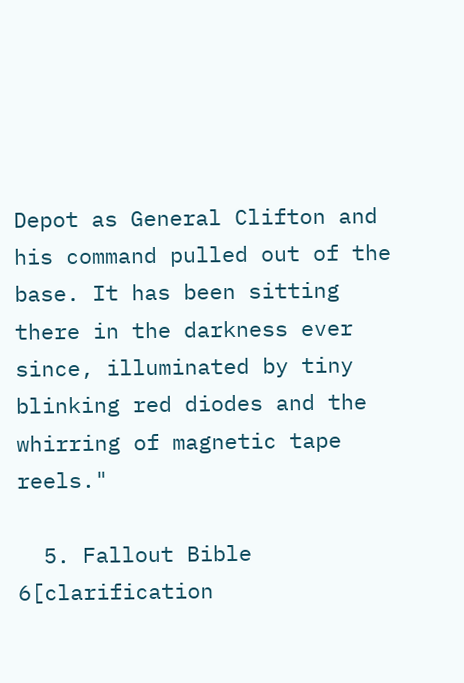Depot as General Clifton and his command pulled out of the base. It has been sitting there in the darkness ever since, illuminated by tiny blinking red diodes and the whirring of magnetic tape reels."

  5. Fallout Bible 6[clarification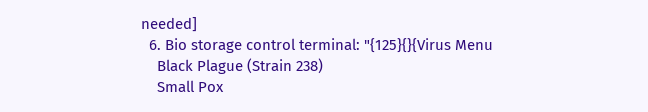needed]
  6. Bio storage control terminal: "{125}{}{Virus Menu
    Black Plague (Strain 238)
    Small Pox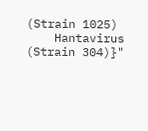(Strain 1025)
    Hantavirus (Strain 304)}"